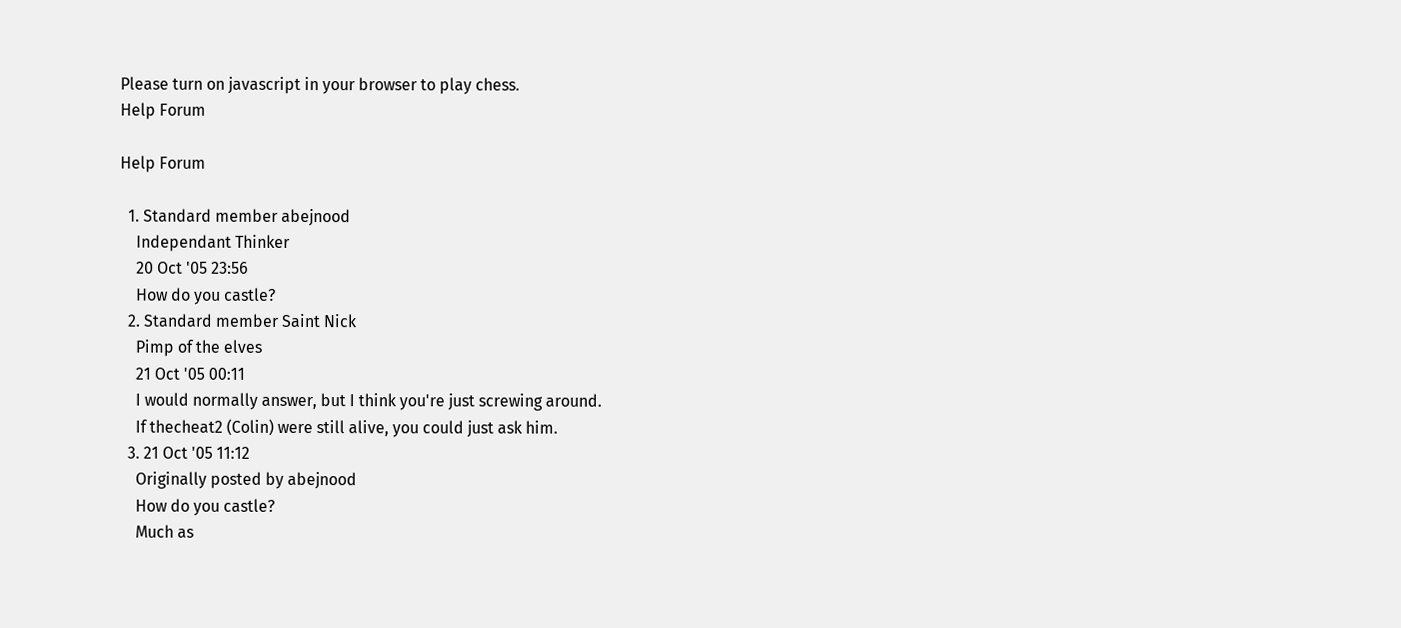Please turn on javascript in your browser to play chess.
Help Forum

Help Forum

  1. Standard member abejnood
    Independant Thinker
    20 Oct '05 23:56
    How do you castle?
  2. Standard member Saint Nick
    Pimp of the elves
    21 Oct '05 00:11
    I would normally answer, but I think you're just screwing around.
    If thecheat2 (Colin) were still alive, you could just ask him.
  3. 21 Oct '05 11:12
    Originally posted by abejnood
    How do you castle?
    Much as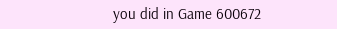you did in Game 600672